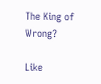The King of Wrong?

Like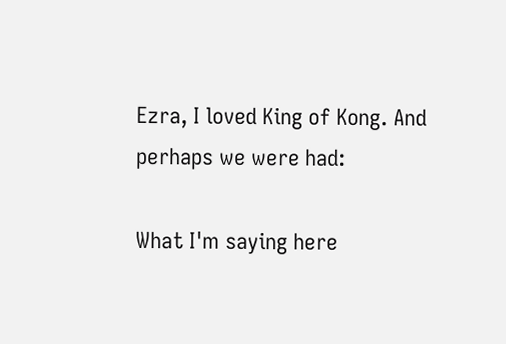Ezra, I loved King of Kong. And perhaps we were had:

What I'm saying here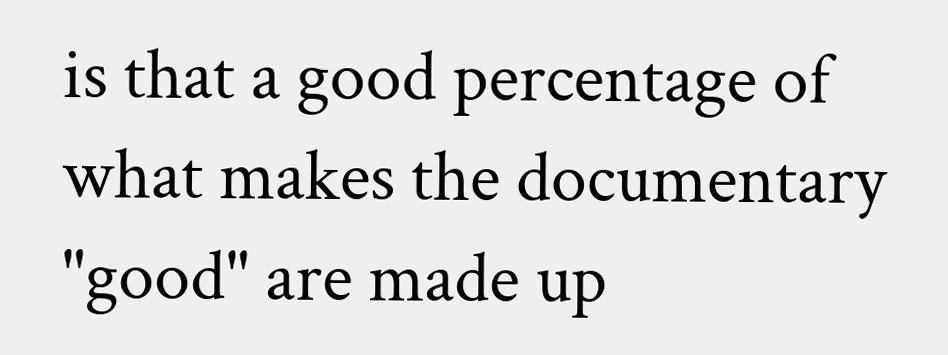is that a good percentage of what makes the documentary "good" are made up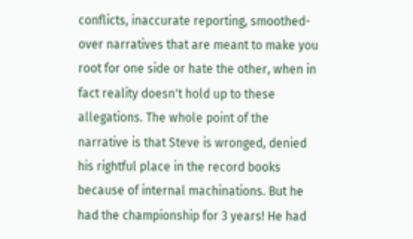conflicts, inaccurate reporting, smoothed-over narratives that are meant to make you root for one side or hate the other, when in fact reality doesn't hold up to these allegations. The whole point of the narrative is that Steve is wronged, denied his rightful place in the record books because of internal machinations. But he had the championship for 3 years! He had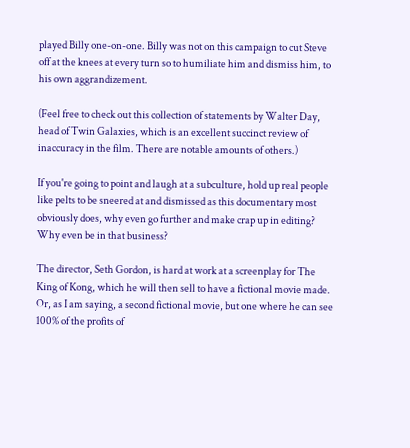played Billy one-on-one. Billy was not on this campaign to cut Steve off at the knees at every turn so to humiliate him and dismiss him, to his own aggrandizement.

(Feel free to check out this collection of statements by Walter Day, head of Twin Galaxies, which is an excellent succinct review of inaccuracy in the film. There are notable amounts of others.)

If you're going to point and laugh at a subculture, hold up real people like pelts to be sneered at and dismissed as this documentary most obviously does, why even go further and make crap up in editing? Why even be in that business?

The director, Seth Gordon, is hard at work at a screenplay for The King of Kong, which he will then sell to have a fictional movie made. Or, as I am saying, a second fictional movie, but one where he can see 100% of the profits of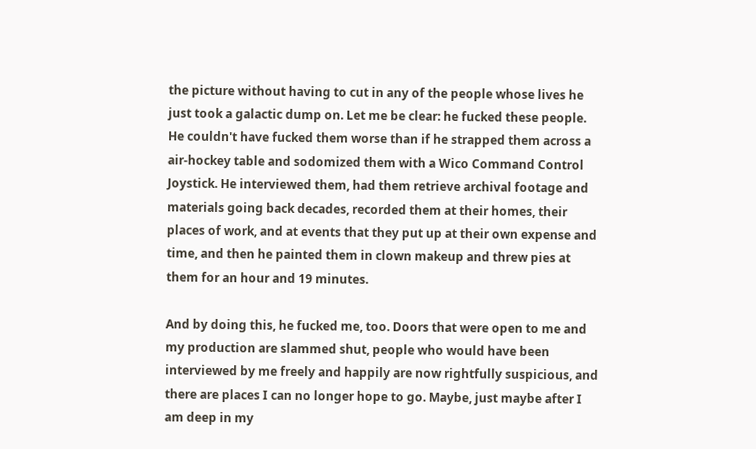the picture without having to cut in any of the people whose lives he just took a galactic dump on. Let me be clear: he fucked these people. He couldn't have fucked them worse than if he strapped them across a air-hockey table and sodomized them with a Wico Command Control Joystick. He interviewed them, had them retrieve archival footage and materials going back decades, recorded them at their homes, their places of work, and at events that they put up at their own expense and time, and then he painted them in clown makeup and threw pies at them for an hour and 19 minutes.

And by doing this, he fucked me, too. Doors that were open to me and my production are slammed shut, people who would have been interviewed by me freely and happily are now rightfully suspicious, and there are places I can no longer hope to go. Maybe, just maybe after I am deep in my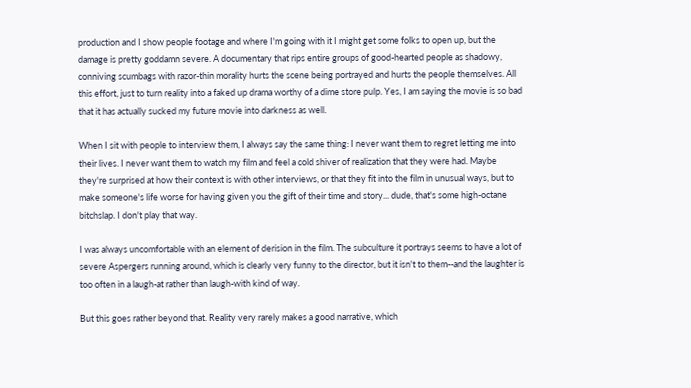production and I show people footage and where I'm going with it I might get some folks to open up, but the damage is pretty goddamn severe. A documentary that rips entire groups of good-hearted people as shadowy, conniving scumbags with razor-thin morality hurts the scene being portrayed and hurts the people themselves. All this effort, just to turn reality into a faked up drama worthy of a dime store pulp. Yes, I am saying the movie is so bad that it has actually sucked my future movie into darkness as well.

When I sit with people to interview them, I always say the same thing: I never want them to regret letting me into their lives. I never want them to watch my film and feel a cold shiver of realization that they were had. Maybe they're surprised at how their context is with other interviews, or that they fit into the film in unusual ways, but to make someone's life worse for having given you the gift of their time and story... dude, that's some high-octane bitchslap. I don't play that way.

I was always uncomfortable with an element of derision in the film. The subculture it portrays seems to have a lot of severe Aspergers running around, which is clearly very funny to the director, but it isn't to them--and the laughter is too often in a laugh-at rather than laugh-with kind of way.

But this goes rather beyond that. Reality very rarely makes a good narrative, which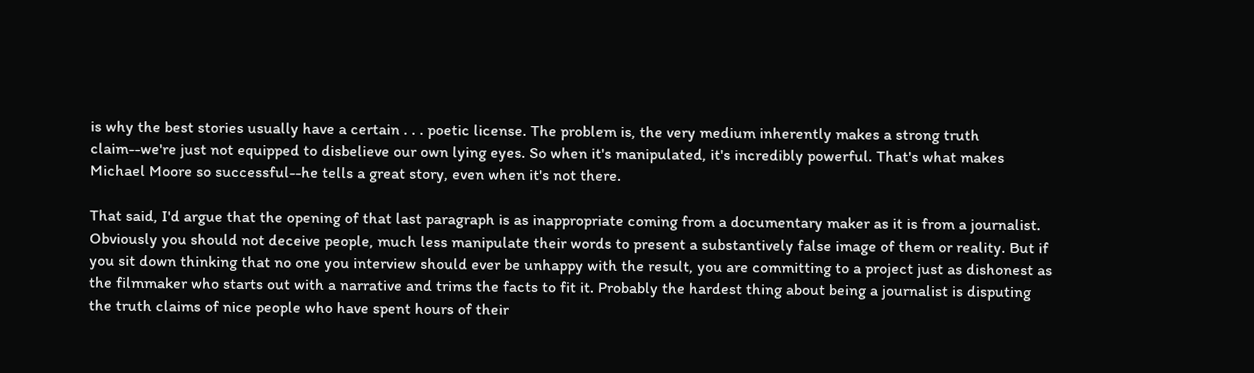is why the best stories usually have a certain . . . poetic license. The problem is, the very medium inherently makes a strong truth claim--we're just not equipped to disbelieve our own lying eyes. So when it's manipulated, it's incredibly powerful. That's what makes Michael Moore so successful--he tells a great story, even when it's not there.

That said, I'd argue that the opening of that last paragraph is as inappropriate coming from a documentary maker as it is from a journalist. Obviously you should not deceive people, much less manipulate their words to present a substantively false image of them or reality. But if you sit down thinking that no one you interview should ever be unhappy with the result, you are committing to a project just as dishonest as the filmmaker who starts out with a narrative and trims the facts to fit it. Probably the hardest thing about being a journalist is disputing the truth claims of nice people who have spent hours of their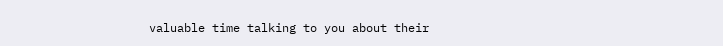valuable time talking to you about their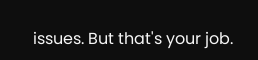issues. But that's your job.